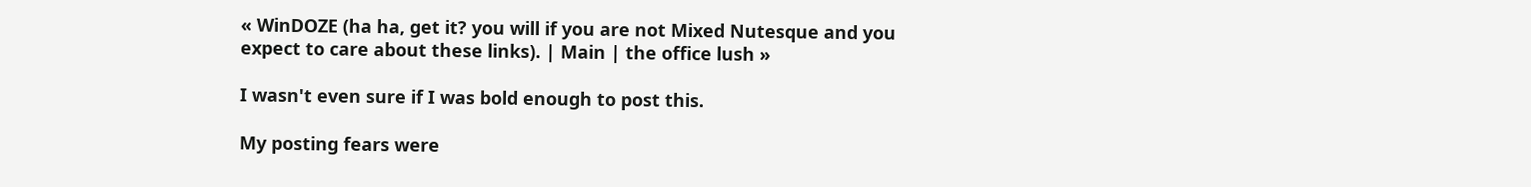« WinDOZE (ha ha, get it? you will if you are not Mixed Nutesque and you expect to care about these links). | Main | the office lush »

I wasn't even sure if I was bold enough to post this.

My posting fears were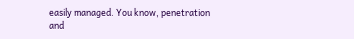easily managed. You know, penetration and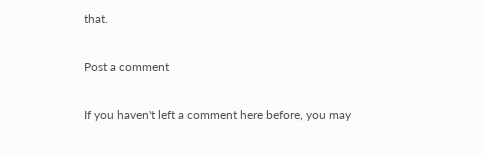that.

Post a comment

If you haven't left a comment here before, you may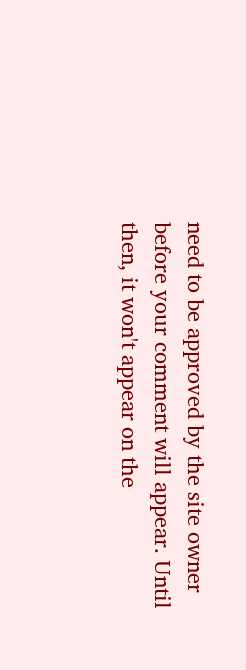need to be approved by the site owner before your comment will appear. Until then, it won't appear on the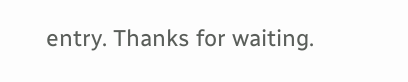entry. Thanks for waiting.